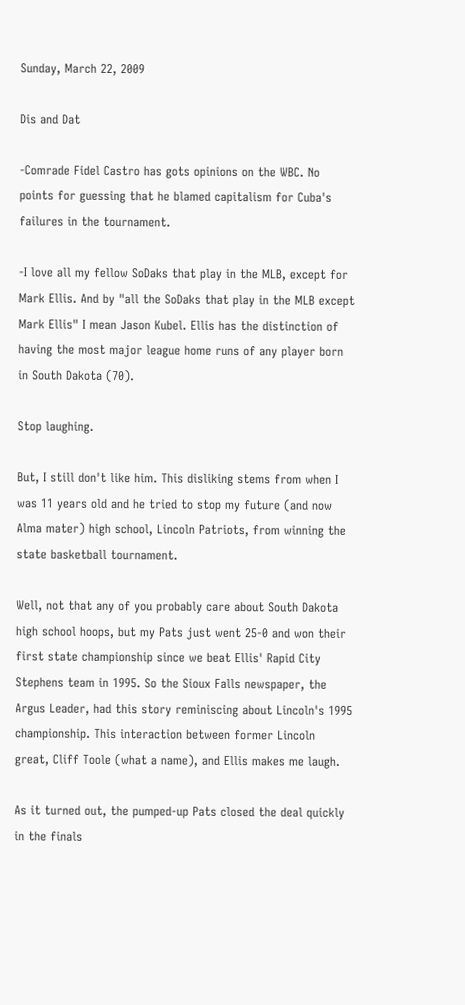Sunday, March 22, 2009

Dis and Dat

-Comrade Fidel Castro has gots opinions on the WBC. No points for guessing that he blamed capitalism for Cuba's failures in the tournament.

-I love all my fellow SoDaks that play in the MLB, except for Mark Ellis. And by "all the SoDaks that play in the MLB except Mark Ellis" I mean Jason Kubel. Ellis has the distinction of having the most major league home runs of any player born in South Dakota (70).

Stop laughing.

But, I still don't like him. This disliking stems from when I was 11 years old and he tried to stop my future (and now Alma mater) high school, Lincoln Patriots, from winning the state basketball tournament.

Well, not that any of you probably care about South Dakota high school hoops, but my Pats just went 25-0 and won their first state championship since we beat Ellis' Rapid City Stephens team in 1995. So the Sioux Falls newspaper, the Argus Leader, had this story reminiscing about Lincoln's 1995 championship. This interaction between former Lincoln great, Cliff Toole (what a name), and Ellis makes me laugh.

As it turned out, the pumped-up Pats closed the deal quickly in the finals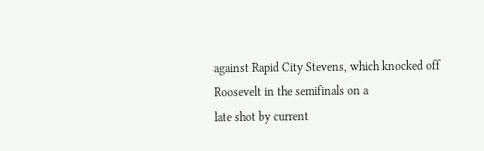against Rapid City Stevens, which knocked off Roosevelt in the semifinals on a
late shot by current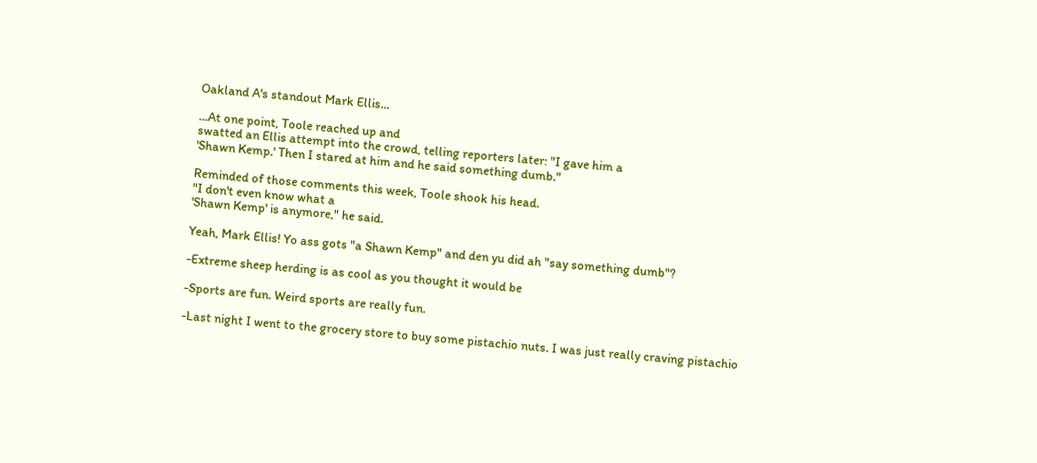Oakland A's standout Mark Ellis...

...At one point, Toole reached up and
swatted an Ellis attempt into the crowd, telling reporters later: "I gave him a
'Shawn Kemp.' Then I stared at him and he said something dumb."

Reminded of those comments this week, Toole shook his head.
"I don't even know what a
'Shawn Kemp' is anymore," he said.

Yeah, Mark Ellis! Yo ass gots "a Shawn Kemp" and den yu did ah "say something dumb"?

-Extreme sheep herding is as cool as you thought it would be

-Sports are fun. Weird sports are really fun.

-Last night I went to the grocery store to buy some pistachio nuts. I was just really craving pistachio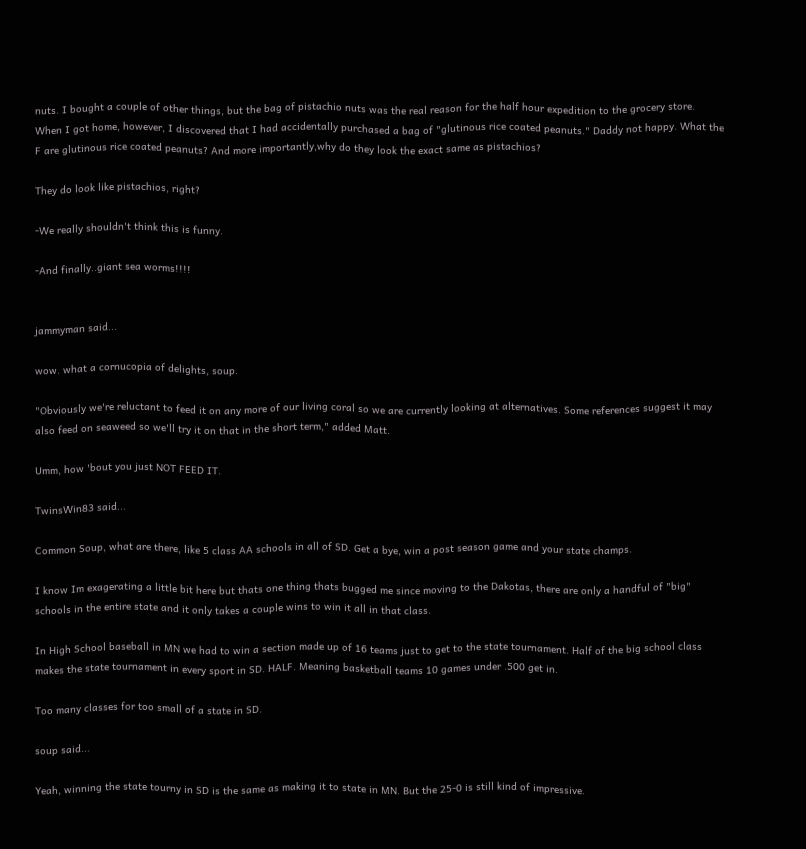nuts. I bought a couple of other things, but the bag of pistachio nuts was the real reason for the half hour expedition to the grocery store. When I got home, however, I discovered that I had accidentally purchased a bag of "glutinous rice coated peanuts." Daddy not happy. What the F are glutinous rice coated peanuts? And more importantly,why do they look the exact same as pistachios?

They do look like pistachios, right?

-We really shouldn't think this is funny.

-And finally..giant sea worms!!!!


jammyman said...

wow. what a cornucopia of delights, soup.

"Obviously we're reluctant to feed it on any more of our living coral so we are currently looking at alternatives. Some references suggest it may also feed on seaweed so we'll try it on that in the short term," added Matt.

Umm, how 'bout you just NOT FEED IT.

TwinsWin83 said...

Common Soup, what are there, like 5 class AA schools in all of SD. Get a bye, win a post season game and your state champs.

I know Im exagerating a little bit here but thats one thing thats bugged me since moving to the Dakotas, there are only a handful of "big" schools in the entire state and it only takes a couple wins to win it all in that class.

In High School baseball in MN we had to win a section made up of 16 teams just to get to the state tournament. Half of the big school class makes the state tournament in every sport in SD. HALF. Meaning basketball teams 10 games under .500 get in.

Too many classes for too small of a state in SD.

soup said...

Yeah, winning the state tourny in SD is the same as making it to state in MN. But the 25-0 is still kind of impressive.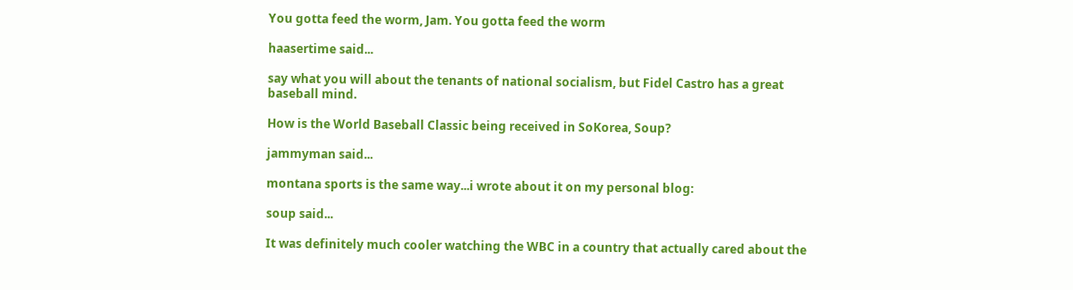You gotta feed the worm, Jam. You gotta feed the worm

haasertime said...

say what you will about the tenants of national socialism, but Fidel Castro has a great baseball mind.

How is the World Baseball Classic being received in SoKorea, Soup?

jammyman said...

montana sports is the same way...i wrote about it on my personal blog:

soup said...

It was definitely much cooler watching the WBC in a country that actually cared about the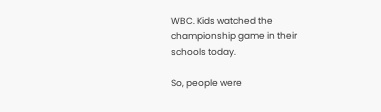WBC. Kids watched the championship game in their schools today.

So, people were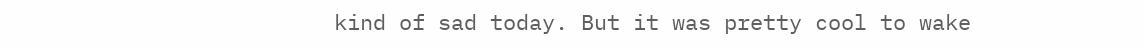kind of sad today. But it was pretty cool to wake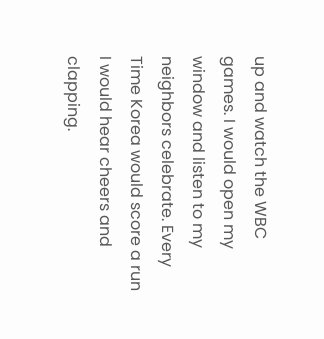up and watch the WBC games. I would open my window and listen to my neighbors celebrate. Every Time Korea would score a run I would hear cheers and clapping.